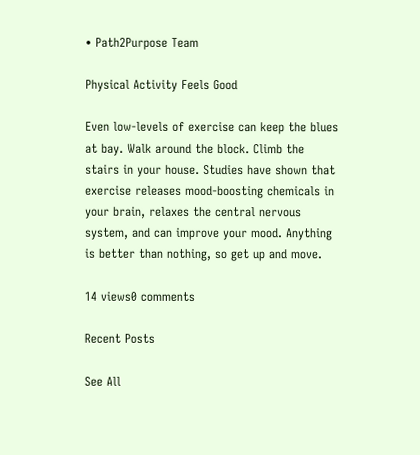• Path2Purpose Team

Physical Activity Feels Good

Even low-levels of exercise can keep the blues at bay. Walk around the block. Climb the stairs in your house. Studies have shown that exercise releases mood-boosting chemicals in your brain, relaxes the central nervous system, and can improve your mood. Anything is better than nothing, so get up and move.

14 views0 comments

Recent Posts

See All